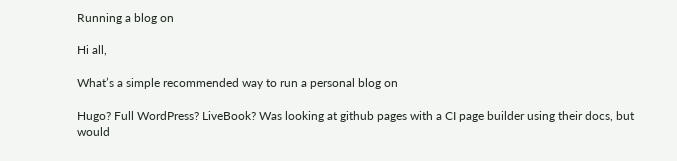Running a blog on

Hi all,

What’s a simple recommended way to run a personal blog on

Hugo? Full WordPress? LiveBook? Was looking at github pages with a CI page builder using their docs, but would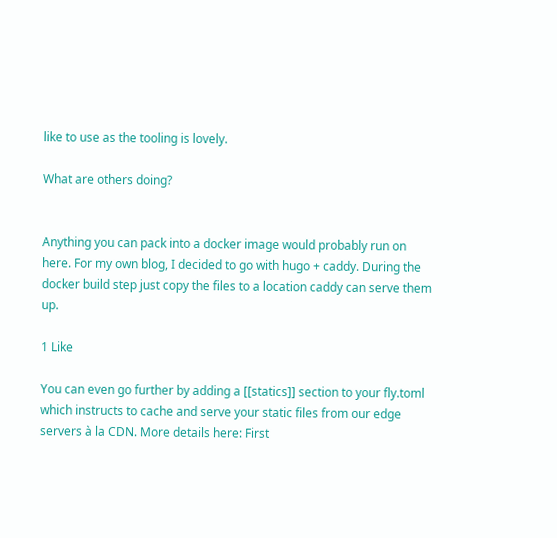like to use as the tooling is lovely.

What are others doing?


Anything you can pack into a docker image would probably run on here. For my own blog, I decided to go with hugo + caddy. During the docker build step just copy the files to a location caddy can serve them up.

1 Like

You can even go further by adding a [[statics]] section to your fly.toml which instructs to cache and serve your static files from our edge servers à la CDN. More details here: First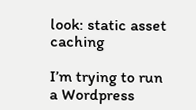look: static asset caching

I’m trying to run a Wordpress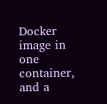Docker image in one container, and a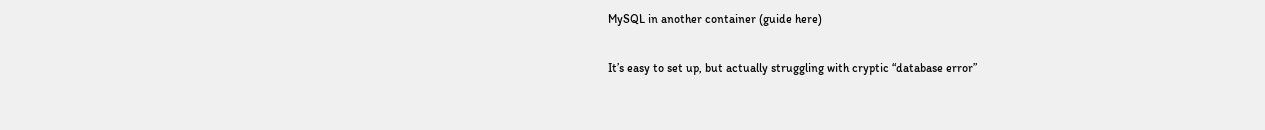MySQL in another container (guide here)

It’s easy to set up, but actually struggling with cryptic “database error”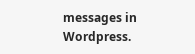messages in Wordpress.